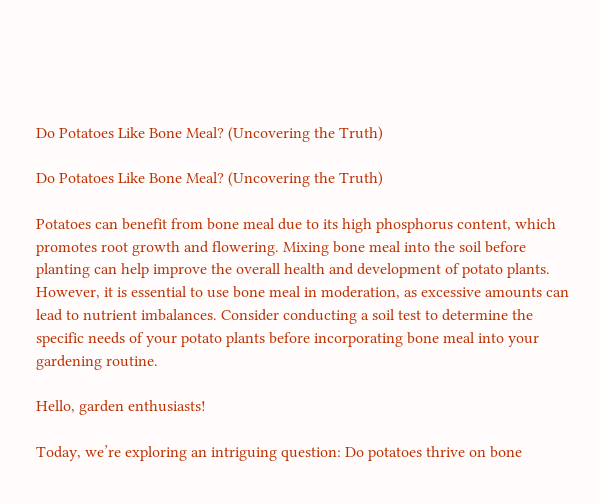Do Potatoes Like Bone Meal? (Uncovering the Truth)

Do Potatoes Like Bone Meal? (Uncovering the Truth)

Potatoes can benefit from bone meal due to its high phosphorus content, which promotes root growth and flowering. Mixing bone meal into the soil before planting can help improve the overall health and development of potato plants. However, it is essential to use bone meal in moderation, as excessive amounts can lead to nutrient imbalances. Consider conducting a soil test to determine the specific needs of your potato plants before incorporating bone meal into your gardening routine.

Hello, garden enthusiasts!

Today, we’re exploring an intriguing question: Do potatoes thrive on bone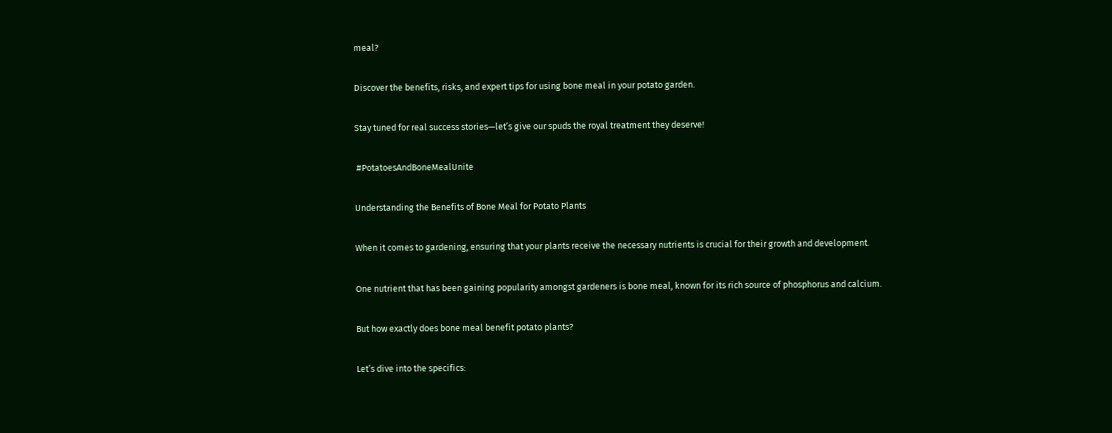meal?

Discover the benefits, risks, and expert tips for using bone meal in your potato garden.

Stay tuned for real success stories—let’s give our spuds the royal treatment they deserve!

 #PotatoesAndBoneMealUnite

Understanding the Benefits of Bone Meal for Potato Plants

When it comes to gardening, ensuring that your plants receive the necessary nutrients is crucial for their growth and development.

One nutrient that has been gaining popularity amongst gardeners is bone meal, known for its rich source of phosphorus and calcium.

But how exactly does bone meal benefit potato plants?

Let’s dive into the specifics: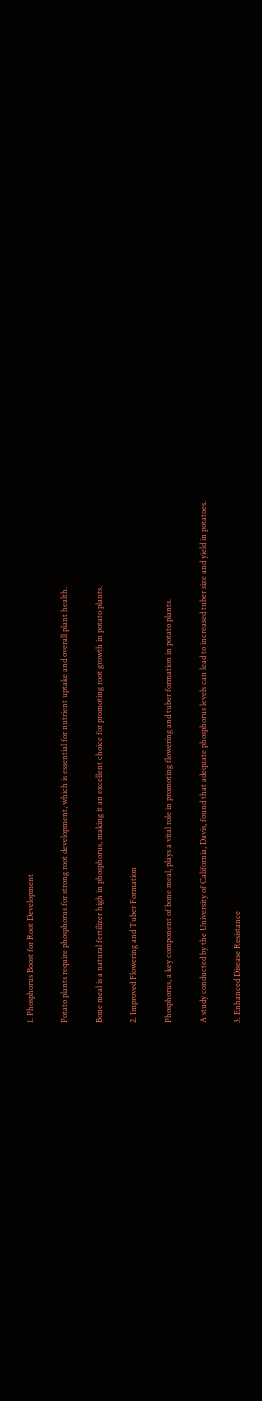1. Phosphorus Boost for Root Development

Potato plants require phosphorus for strong root development, which is essential for nutrient uptake and overall plant health.

Bone meal is a natural fertilizer high in phosphorus, making it an excellent choice for promoting root growth in potato plants.

2. Improved Flowering and Tuber Formation

Phosphorus, a key component of bone meal, plays a vital role in promoting flowering and tuber formation in potato plants.

A study conducted by the University of California, Davis, found that adequate phosphorus levels can lead to increased tuber size and yield in potatoes.

3. Enhanced Disease Resistance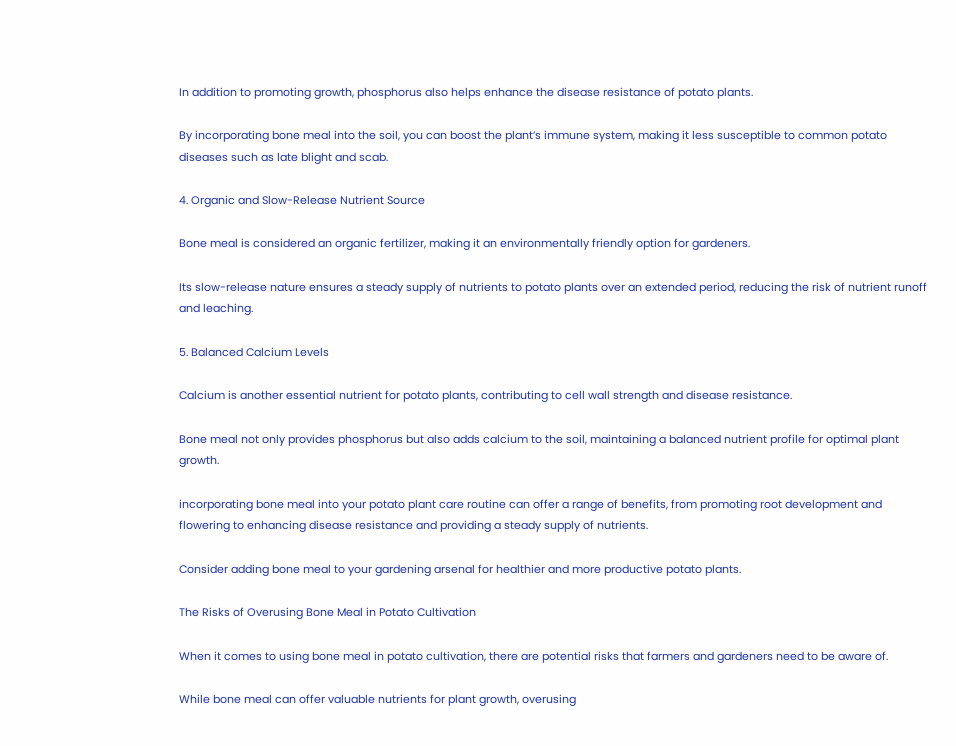In addition to promoting growth, phosphorus also helps enhance the disease resistance of potato plants.

By incorporating bone meal into the soil, you can boost the plant’s immune system, making it less susceptible to common potato diseases such as late blight and scab.

4. Organic and Slow-Release Nutrient Source

Bone meal is considered an organic fertilizer, making it an environmentally friendly option for gardeners.

Its slow-release nature ensures a steady supply of nutrients to potato plants over an extended period, reducing the risk of nutrient runoff and leaching.

5. Balanced Calcium Levels

Calcium is another essential nutrient for potato plants, contributing to cell wall strength and disease resistance.

Bone meal not only provides phosphorus but also adds calcium to the soil, maintaining a balanced nutrient profile for optimal plant growth.

incorporating bone meal into your potato plant care routine can offer a range of benefits, from promoting root development and flowering to enhancing disease resistance and providing a steady supply of nutrients.

Consider adding bone meal to your gardening arsenal for healthier and more productive potato plants.

The Risks of Overusing Bone Meal in Potato Cultivation

When it comes to using bone meal in potato cultivation, there are potential risks that farmers and gardeners need to be aware of.

While bone meal can offer valuable nutrients for plant growth, overusing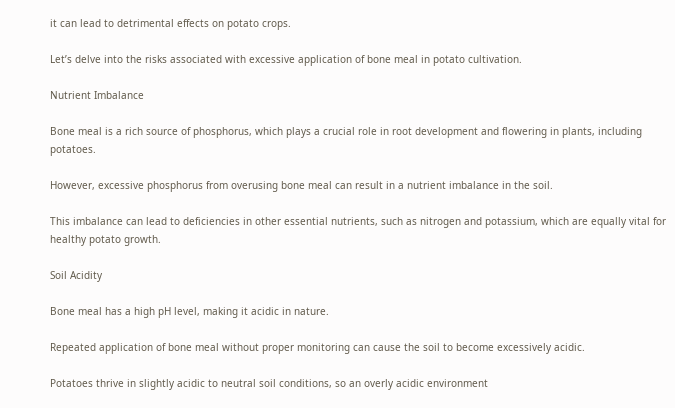it can lead to detrimental effects on potato crops.

Let’s delve into the risks associated with excessive application of bone meal in potato cultivation.

Nutrient Imbalance

Bone meal is a rich source of phosphorus, which plays a crucial role in root development and flowering in plants, including potatoes.

However, excessive phosphorus from overusing bone meal can result in a nutrient imbalance in the soil.

This imbalance can lead to deficiencies in other essential nutrients, such as nitrogen and potassium, which are equally vital for healthy potato growth.

Soil Acidity

Bone meal has a high pH level, making it acidic in nature.

Repeated application of bone meal without proper monitoring can cause the soil to become excessively acidic.

Potatoes thrive in slightly acidic to neutral soil conditions, so an overly acidic environment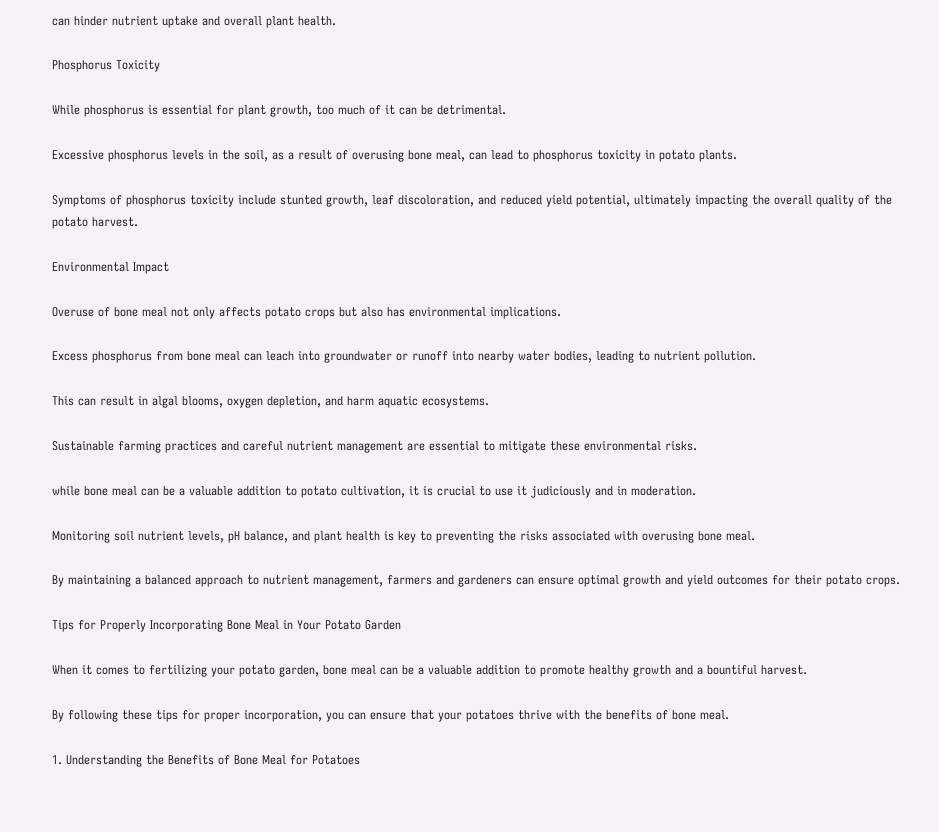can hinder nutrient uptake and overall plant health.

Phosphorus Toxicity

While phosphorus is essential for plant growth, too much of it can be detrimental.

Excessive phosphorus levels in the soil, as a result of overusing bone meal, can lead to phosphorus toxicity in potato plants.

Symptoms of phosphorus toxicity include stunted growth, leaf discoloration, and reduced yield potential, ultimately impacting the overall quality of the potato harvest.

Environmental Impact

Overuse of bone meal not only affects potato crops but also has environmental implications.

Excess phosphorus from bone meal can leach into groundwater or runoff into nearby water bodies, leading to nutrient pollution.

This can result in algal blooms, oxygen depletion, and harm aquatic ecosystems.

Sustainable farming practices and careful nutrient management are essential to mitigate these environmental risks.

while bone meal can be a valuable addition to potato cultivation, it is crucial to use it judiciously and in moderation.

Monitoring soil nutrient levels, pH balance, and plant health is key to preventing the risks associated with overusing bone meal.

By maintaining a balanced approach to nutrient management, farmers and gardeners can ensure optimal growth and yield outcomes for their potato crops.

Tips for Properly Incorporating Bone Meal in Your Potato Garden

When it comes to fertilizing your potato garden, bone meal can be a valuable addition to promote healthy growth and a bountiful harvest.

By following these tips for proper incorporation, you can ensure that your potatoes thrive with the benefits of bone meal.

1. Understanding the Benefits of Bone Meal for Potatoes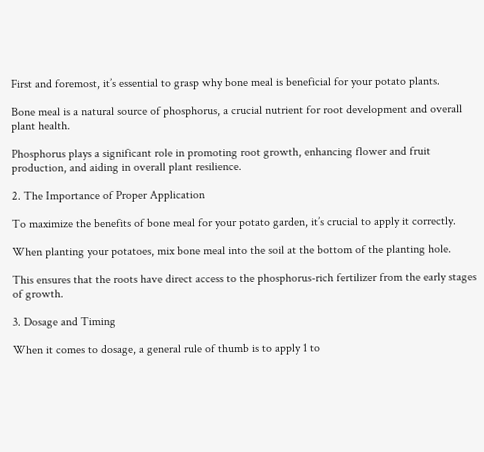First and foremost, it’s essential to grasp why bone meal is beneficial for your potato plants.

Bone meal is a natural source of phosphorus, a crucial nutrient for root development and overall plant health.

Phosphorus plays a significant role in promoting root growth, enhancing flower and fruit production, and aiding in overall plant resilience.

2. The Importance of Proper Application

To maximize the benefits of bone meal for your potato garden, it’s crucial to apply it correctly.

When planting your potatoes, mix bone meal into the soil at the bottom of the planting hole.

This ensures that the roots have direct access to the phosphorus-rich fertilizer from the early stages of growth.

3. Dosage and Timing

When it comes to dosage, a general rule of thumb is to apply 1 to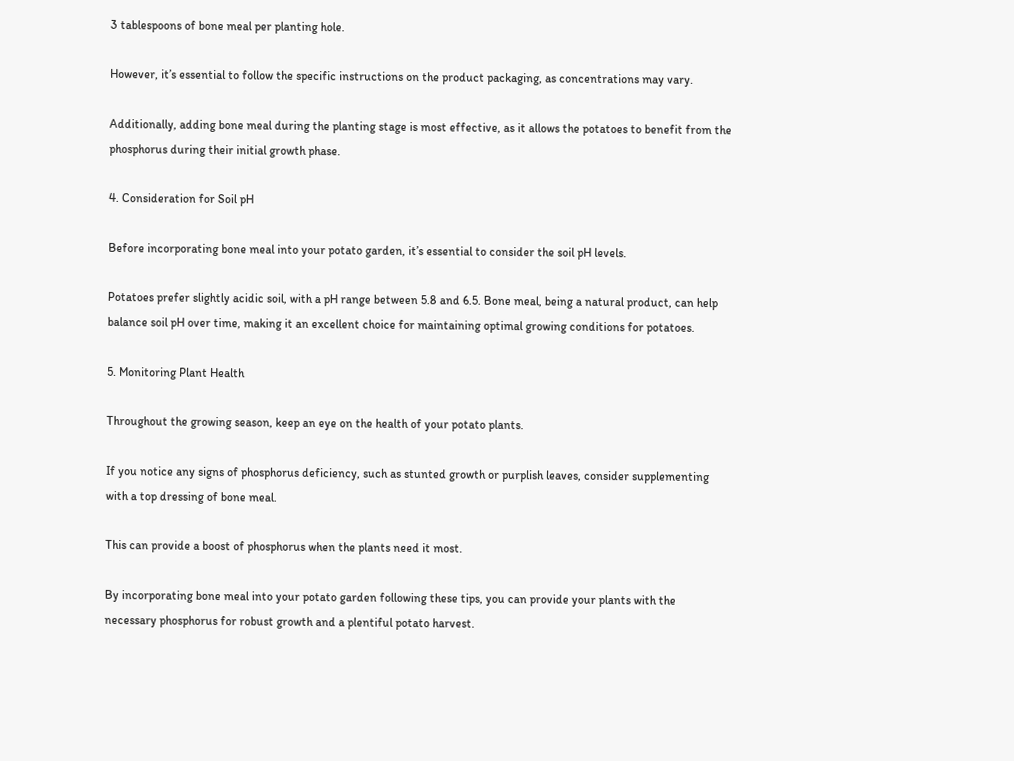3 tablespoons of bone meal per planting hole.

However, it’s essential to follow the specific instructions on the product packaging, as concentrations may vary.

Additionally, adding bone meal during the planting stage is most effective, as it allows the potatoes to benefit from the phosphorus during their initial growth phase.

4. Consideration for Soil pH

Before incorporating bone meal into your potato garden, it’s essential to consider the soil pH levels.

Potatoes prefer slightly acidic soil, with a pH range between 5.8 and 6.5. Bone meal, being a natural product, can help balance soil pH over time, making it an excellent choice for maintaining optimal growing conditions for potatoes.

5. Monitoring Plant Health

Throughout the growing season, keep an eye on the health of your potato plants.

If you notice any signs of phosphorus deficiency, such as stunted growth or purplish leaves, consider supplementing with a top dressing of bone meal.

This can provide a boost of phosphorus when the plants need it most.

By incorporating bone meal into your potato garden following these tips, you can provide your plants with the necessary phosphorus for robust growth and a plentiful potato harvest.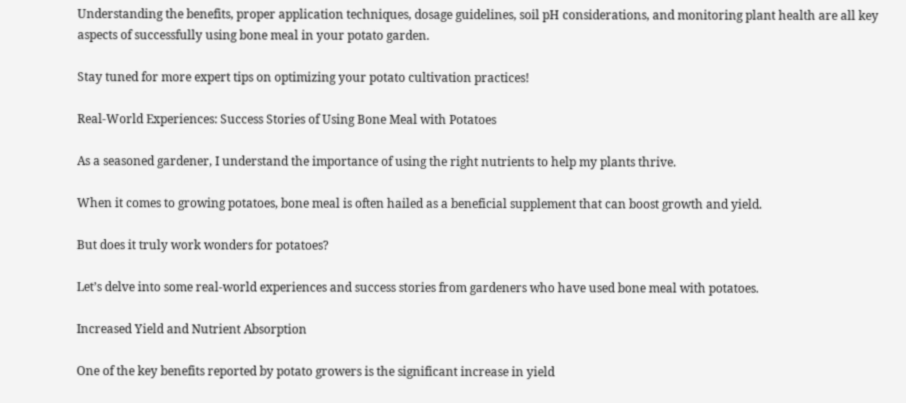Understanding the benefits, proper application techniques, dosage guidelines, soil pH considerations, and monitoring plant health are all key aspects of successfully using bone meal in your potato garden.

Stay tuned for more expert tips on optimizing your potato cultivation practices!

Real-World Experiences: Success Stories of Using Bone Meal with Potatoes

As a seasoned gardener, I understand the importance of using the right nutrients to help my plants thrive.

When it comes to growing potatoes, bone meal is often hailed as a beneficial supplement that can boost growth and yield.

But does it truly work wonders for potatoes?

Let’s delve into some real-world experiences and success stories from gardeners who have used bone meal with potatoes.

Increased Yield and Nutrient Absorption

One of the key benefits reported by potato growers is the significant increase in yield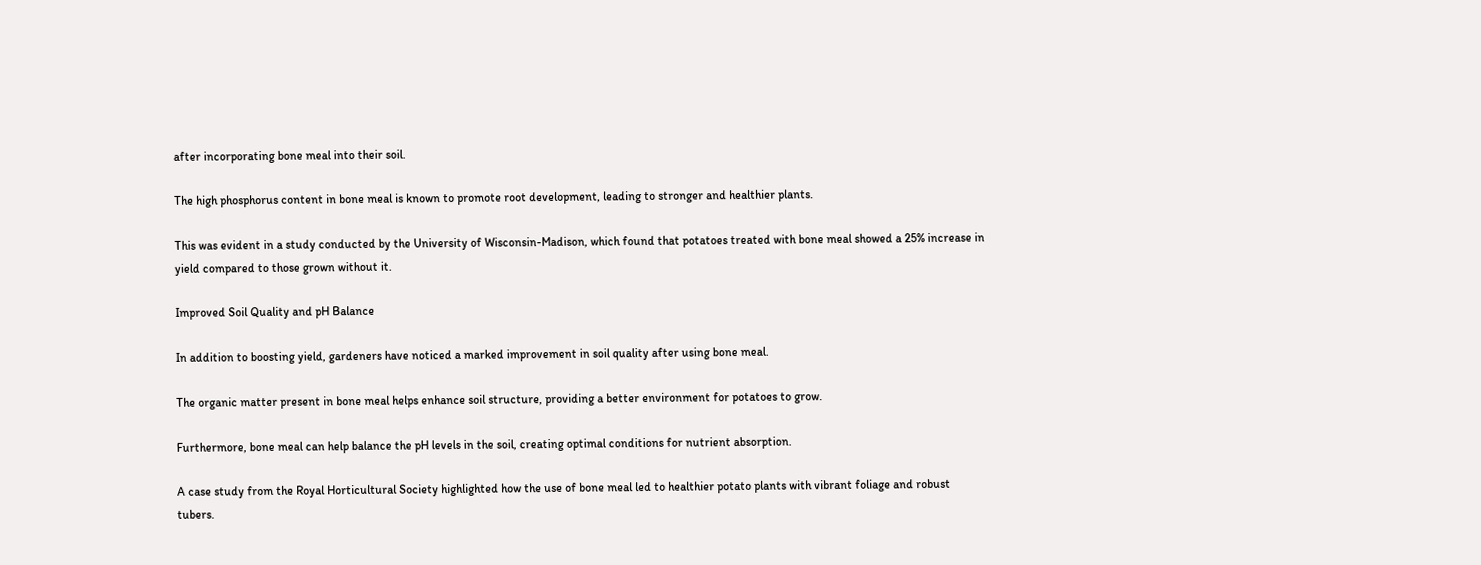after incorporating bone meal into their soil.

The high phosphorus content in bone meal is known to promote root development, leading to stronger and healthier plants.

This was evident in a study conducted by the University of Wisconsin-Madison, which found that potatoes treated with bone meal showed a 25% increase in yield compared to those grown without it.

Improved Soil Quality and pH Balance

In addition to boosting yield, gardeners have noticed a marked improvement in soil quality after using bone meal.

The organic matter present in bone meal helps enhance soil structure, providing a better environment for potatoes to grow.

Furthermore, bone meal can help balance the pH levels in the soil, creating optimal conditions for nutrient absorption.

A case study from the Royal Horticultural Society highlighted how the use of bone meal led to healthier potato plants with vibrant foliage and robust tubers.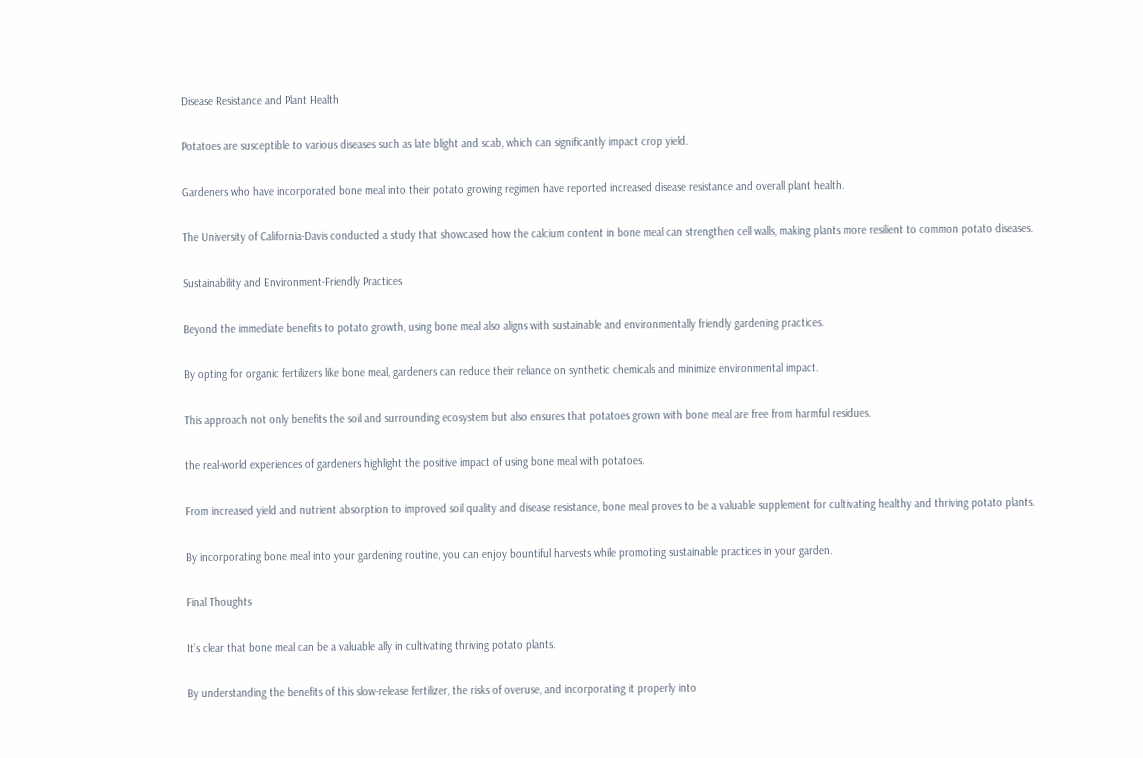Disease Resistance and Plant Health

Potatoes are susceptible to various diseases such as late blight and scab, which can significantly impact crop yield.

Gardeners who have incorporated bone meal into their potato growing regimen have reported increased disease resistance and overall plant health.

The University of California-Davis conducted a study that showcased how the calcium content in bone meal can strengthen cell walls, making plants more resilient to common potato diseases.

Sustainability and Environment-Friendly Practices

Beyond the immediate benefits to potato growth, using bone meal also aligns with sustainable and environmentally friendly gardening practices.

By opting for organic fertilizers like bone meal, gardeners can reduce their reliance on synthetic chemicals and minimize environmental impact.

This approach not only benefits the soil and surrounding ecosystem but also ensures that potatoes grown with bone meal are free from harmful residues.

the real-world experiences of gardeners highlight the positive impact of using bone meal with potatoes.

From increased yield and nutrient absorption to improved soil quality and disease resistance, bone meal proves to be a valuable supplement for cultivating healthy and thriving potato plants.

By incorporating bone meal into your gardening routine, you can enjoy bountiful harvests while promoting sustainable practices in your garden.

Final Thoughts

It’s clear that bone meal can be a valuable ally in cultivating thriving potato plants.

By understanding the benefits of this slow-release fertilizer, the risks of overuse, and incorporating it properly into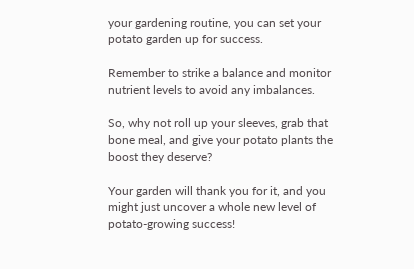your gardening routine, you can set your potato garden up for success.

Remember to strike a balance and monitor nutrient levels to avoid any imbalances.

So, why not roll up your sleeves, grab that bone meal, and give your potato plants the boost they deserve?

Your garden will thank you for it, and you might just uncover a whole new level of potato-growing success!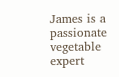James is a passionate vegetable expert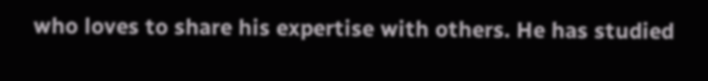who loves to share his expertise with others. He has studied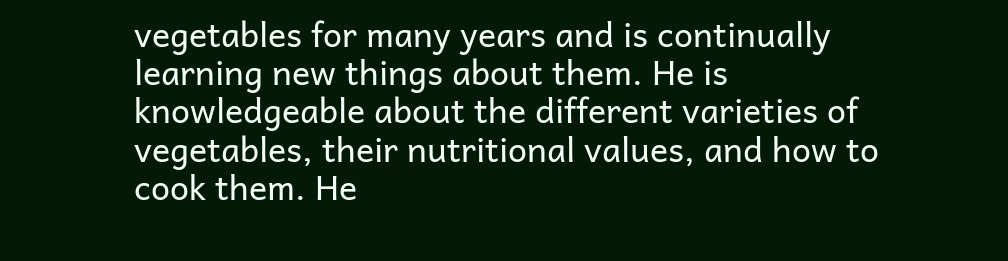vegetables for many years and is continually learning new things about them. He is knowledgeable about the different varieties of vegetables, their nutritional values, and how to cook them. He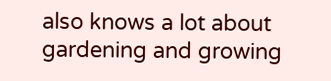also knows a lot about gardening and growing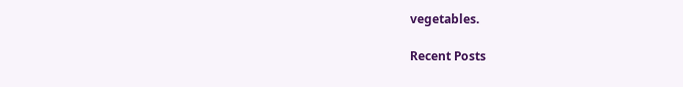vegetables.

Recent Posts